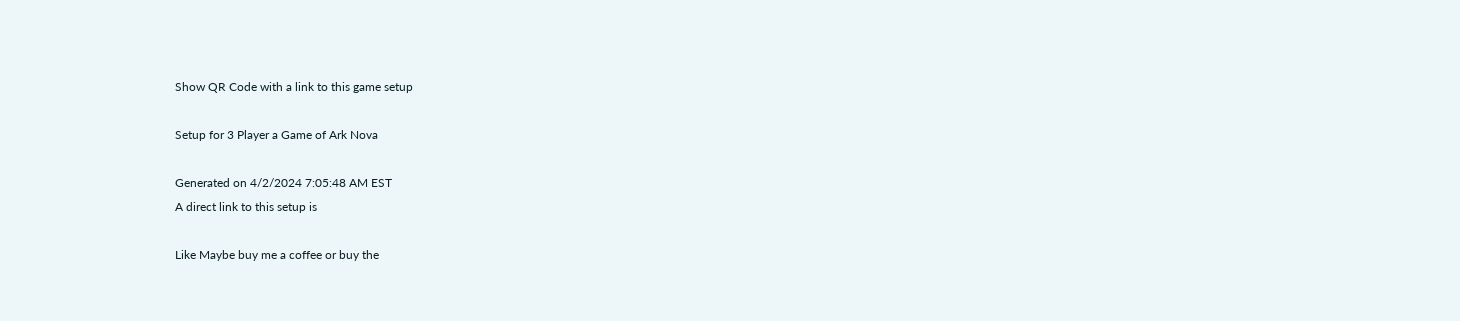Show QR Code with a link to this game setup

Setup for 3 Player a Game of Ark Nova

Generated on 4/2/2024 7:05:48 AM EST
A direct link to this setup is

Like Maybe buy me a coffee or buy the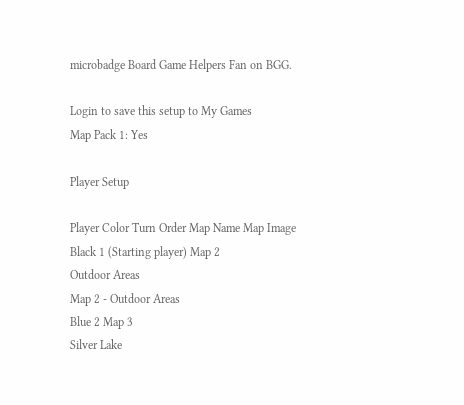microbadge Board Game Helpers Fan on BGG.

Login to save this setup to My Games
Map Pack 1: Yes

Player Setup

Player Color Turn Order Map Name Map Image
Black 1 (Starting player) Map 2
Outdoor Areas
Map 2 - Outdoor Areas
Blue 2 Map 3
Silver Lake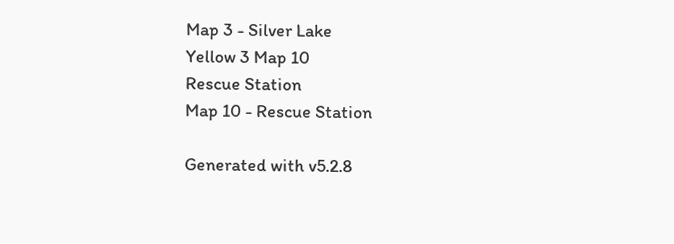Map 3 - Silver Lake
Yellow 3 Map 10
Rescue Station
Map 10 - Rescue Station

Generated with v5.2.8